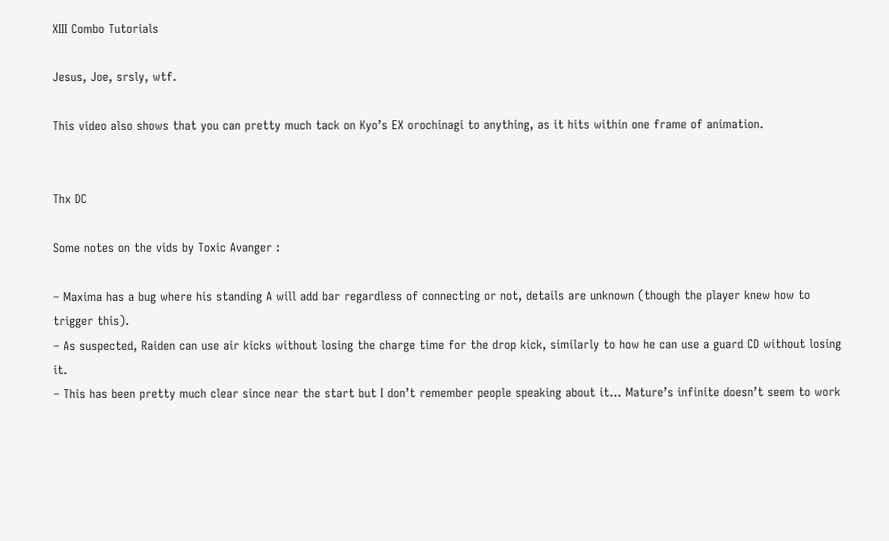XIII Combo Tutorials

Jesus, Joe, srsly, wtf.

This video also shows that you can pretty much tack on Kyo’s EX orochinagi to anything, as it hits within one frame of animation.


Thx DC

Some notes on the vids by Toxic Avanger :

– Maxima has a bug where his standing A will add bar regardless of connecting or not, details are unknown (though the player knew how to trigger this).
– As suspected, Raiden can use air kicks without losing the charge time for the drop kick, similarly to how he can use a guard CD without losing it.
– This has been pretty much clear since near the start but I don’t remember people speaking about it… Mature’s infinite doesn’t seem to work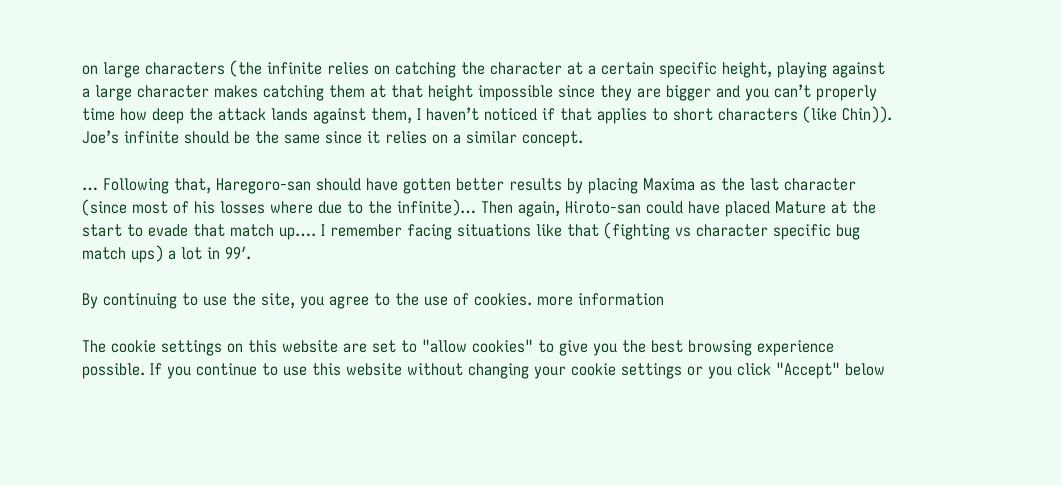on large characters (the infinite relies on catching the character at a certain specific height, playing against a large character makes catching them at that height impossible since they are bigger and you can’t properly time how deep the attack lands against them, I haven’t noticed if that applies to short characters (like Chin)). Joe’s infinite should be the same since it relies on a similar concept.

… Following that, Haregoro-san should have gotten better results by placing Maxima as the last character (since most of his losses where due to the infinite)… Then again, Hiroto-san could have placed Mature at the start to evade that match up…. I remember facing situations like that (fighting vs character specific bug match ups) a lot in 99′.

By continuing to use the site, you agree to the use of cookies. more information

The cookie settings on this website are set to "allow cookies" to give you the best browsing experience possible. If you continue to use this website without changing your cookie settings or you click "Accept" below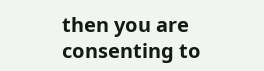then you are consenting to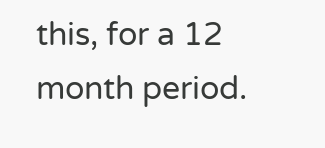this, for a 12 month period.